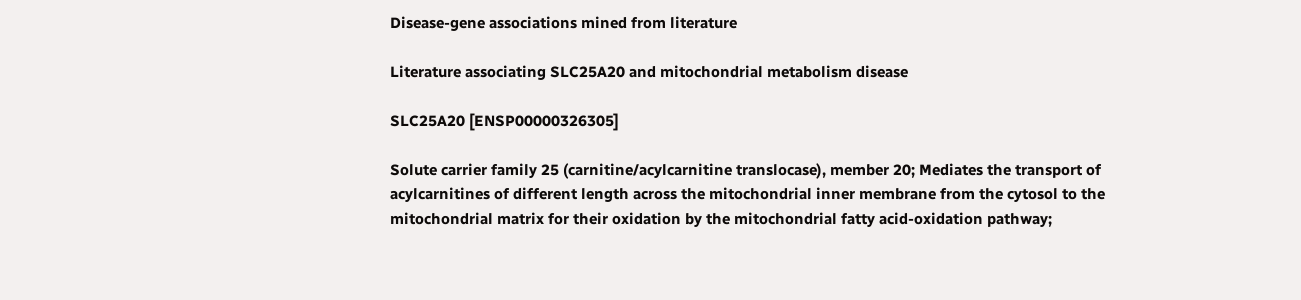Disease-gene associations mined from literature

Literature associating SLC25A20 and mitochondrial metabolism disease

SLC25A20 [ENSP00000326305]

Solute carrier family 25 (carnitine/acylcarnitine translocase), member 20; Mediates the transport of acylcarnitines of different length across the mitochondrial inner membrane from the cytosol to the mitochondrial matrix for their oxidation by the mitochondrial fatty acid-oxidation pathway;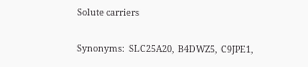Solute carriers

Synonyms:  SLC25A20,  B4DWZ5,  C9JPE1,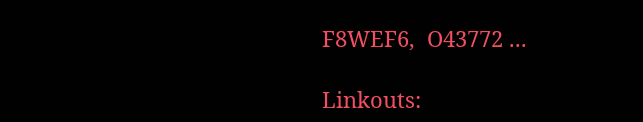F8WEF6,  O43772 ...

Linkouts: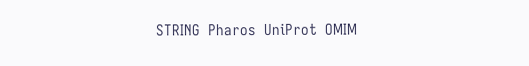STRING  Pharos  UniProt  OMIM